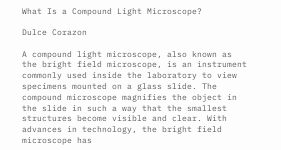What Is a Compound Light Microscope?

Dulce Corazon

A compound light microscope, also known as the bright field microscope, is an instrument commonly used inside the laboratory to view specimens mounted on a glass slide. The compound microscope magnifies the object in the slide in such a way that the smallest structures become visible and clear. With advances in technology, the bright field microscope has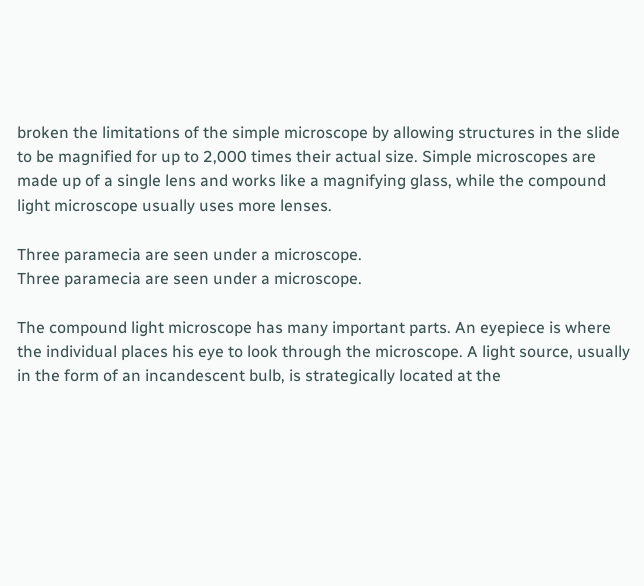broken the limitations of the simple microscope by allowing structures in the slide to be magnified for up to 2,000 times their actual size. Simple microscopes are made up of a single lens and works like a magnifying glass, while the compound light microscope usually uses more lenses.

Three paramecia are seen under a microscope.
Three paramecia are seen under a microscope.

The compound light microscope has many important parts. An eyepiece is where the individual places his eye to look through the microscope. A light source, usually in the form of an incandescent bulb, is strategically located at the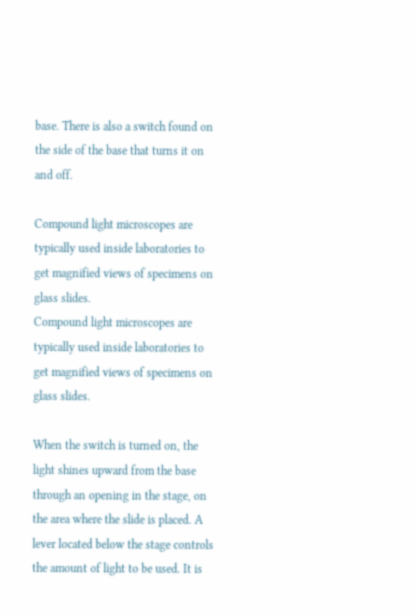base. There is also a switch found on the side of the base that turns it on and off.

Compound light microscopes are typically used inside laboratories to get magnified views of specimens on glass slides.
Compound light microscopes are typically used inside laboratories to get magnified views of specimens on glass slides.

When the switch is turned on, the light shines upward from the base through an opening in the stage, on the area where the slide is placed. A lever located below the stage controls the amount of light to be used. It is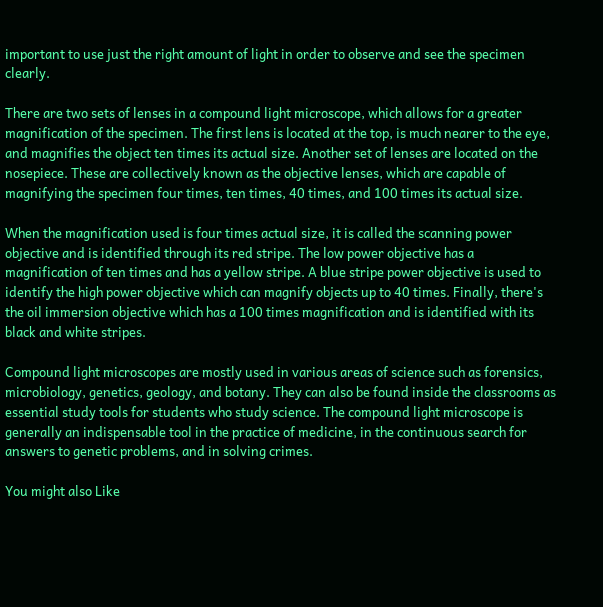important to use just the right amount of light in order to observe and see the specimen clearly.

There are two sets of lenses in a compound light microscope, which allows for a greater magnification of the specimen. The first lens is located at the top, is much nearer to the eye, and magnifies the object ten times its actual size. Another set of lenses are located on the nosepiece. These are collectively known as the objective lenses, which are capable of magnifying the specimen four times, ten times, 40 times, and 100 times its actual size.

When the magnification used is four times actual size, it is called the scanning power objective and is identified through its red stripe. The low power objective has a magnification of ten times and has a yellow stripe. A blue stripe power objective is used to identify the high power objective which can magnify objects up to 40 times. Finally, there's the oil immersion objective which has a 100 times magnification and is identified with its black and white stripes.

Compound light microscopes are mostly used in various areas of science such as forensics, microbiology, genetics, geology, and botany. They can also be found inside the classrooms as essential study tools for students who study science. The compound light microscope is generally an indispensable tool in the practice of medicine, in the continuous search for answers to genetic problems, and in solving crimes.

You might also Like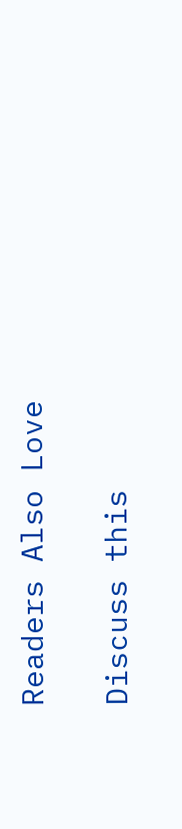Readers Also Love

Discuss this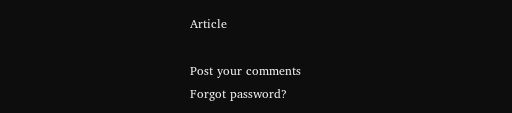Article

Post your comments
Forgot password?